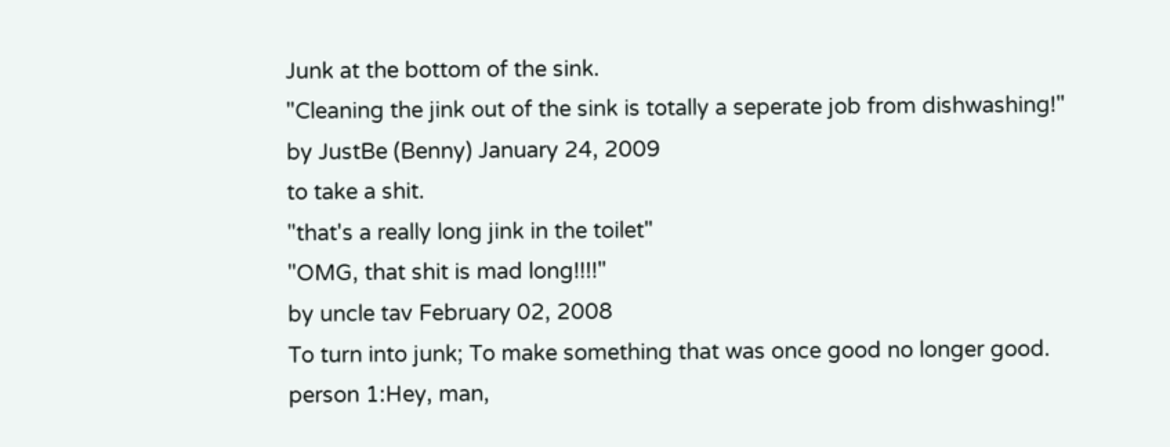Junk at the bottom of the sink.
"Cleaning the jink out of the sink is totally a seperate job from dishwashing!"
by JustBe (Benny) January 24, 2009
to take a shit.
"that's a really long jink in the toilet"
"OMG, that shit is mad long!!!!"
by uncle tav February 02, 2008
To turn into junk; To make something that was once good no longer good.
person 1:Hey, man,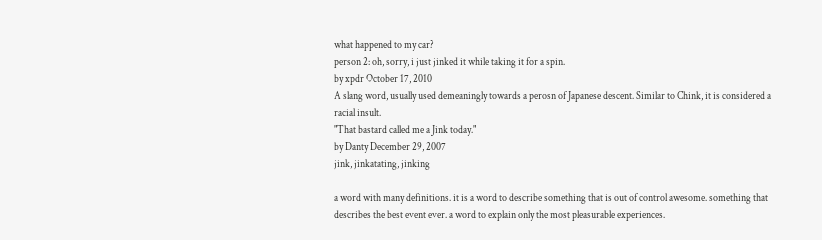what happened to my car?
person 2: oh, sorry, i just jinked it while taking it for a spin.
by xpdr October 17, 2010
A slang word, usually used demeaningly towards a perosn of Japanese descent. Similar to Chink, it is considered a racial insult.
"That bastard called me a Jink today."
by Danty December 29, 2007
jink, jinkatating, jinking

a word with many definitions. it is a word to describe something that is out of control awesome. something that describes the best event ever. a word to explain only the most pleasurable experiences.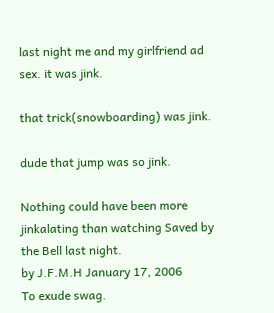last night me and my girlfriend ad sex. it was jink.

that trick(snowboarding) was jink.

dude that jump was so jink.

Nothing could have been more jinkalating than watching Saved by the Bell last night.
by J.F.M.H January 17, 2006
To exude swag.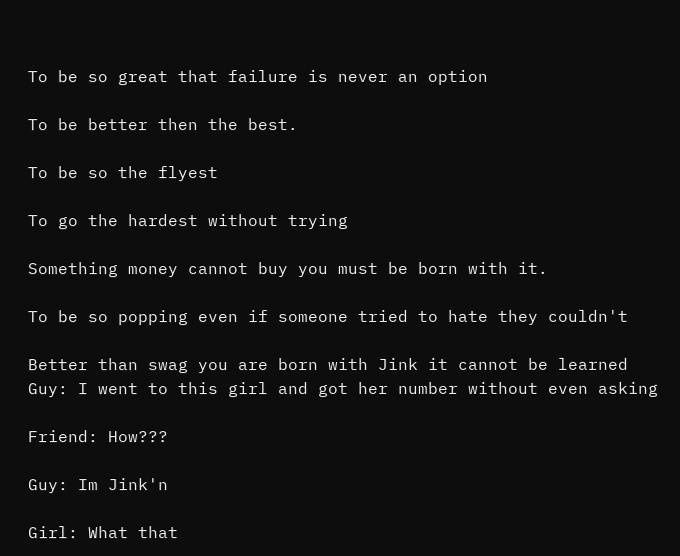To be so great that failure is never an option

To be better then the best.

To be so the flyest

To go the hardest without trying

Something money cannot buy you must be born with it.

To be so popping even if someone tried to hate they couldn't

Better than swag you are born with Jink it cannot be learned
Guy: I went to this girl and got her number without even asking

Friend: How???

Guy: Im Jink'n

Girl: What that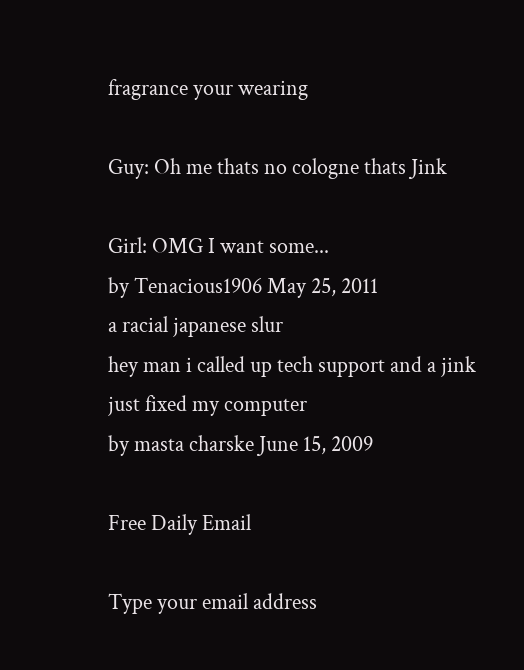fragrance your wearing

Guy: Oh me thats no cologne thats Jink

Girl: OMG I want some...
by Tenacious1906 May 25, 2011
a racial japanese slur
hey man i called up tech support and a jink just fixed my computer
by masta charske June 15, 2009

Free Daily Email

Type your email address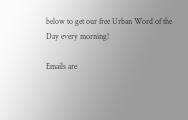below to get our free Urban Word of the Day every morning!

Emails are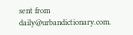sent from daily@urbandictionary.com.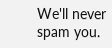We'll never spam you.